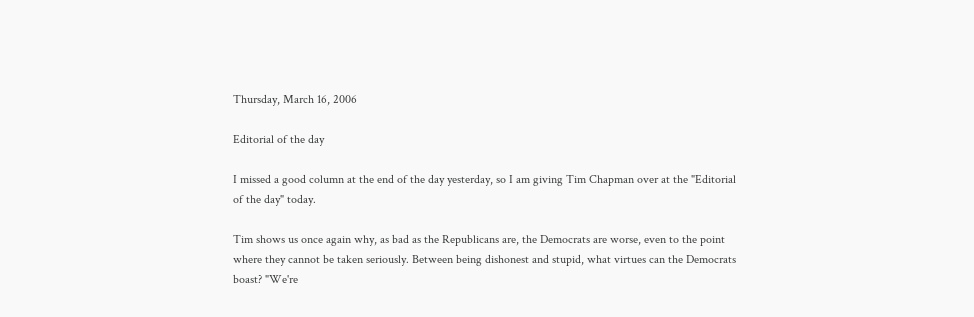Thursday, March 16, 2006

Editorial of the day

I missed a good column at the end of the day yesterday, so I am giving Tim Chapman over at the "Editorial of the day" today.

Tim shows us once again why, as bad as the Republicans are, the Democrats are worse, even to the point where they cannot be taken seriously. Between being dishonest and stupid, what virtues can the Democrats boast? "We're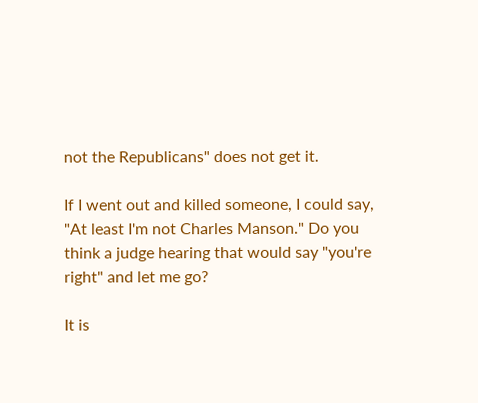not the Republicans" does not get it.

If I went out and killed someone, I could say, "At least I'm not Charles Manson." Do you think a judge hearing that would say "you're right" and let me go?

It is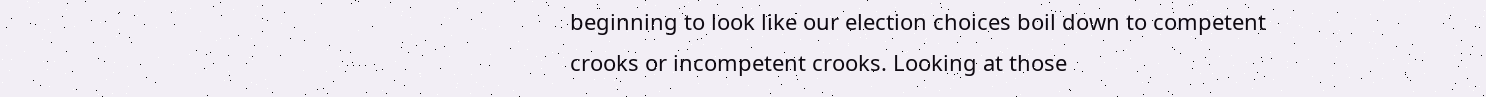beginning to look like our election choices boil down to competent crooks or incompetent crooks. Looking at those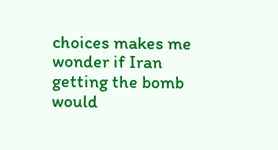choices makes me wonder if Iran getting the bomb would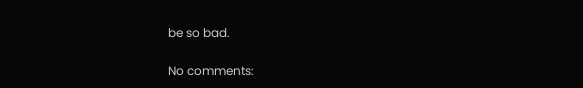be so bad.

No comments: